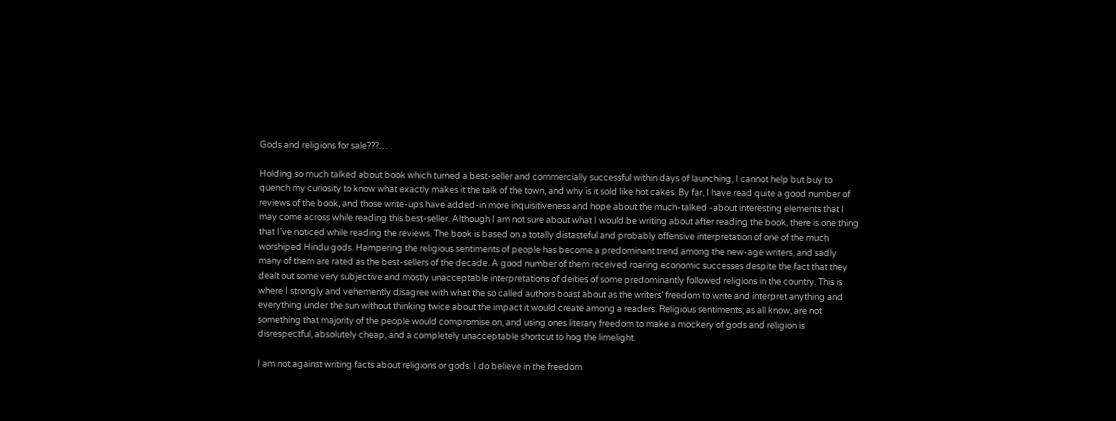Gods and religions for sale???…

Holding so much talked about book which turned a best-seller and commercially successful within days of launching, I cannot help but buy to quench my curiosity to know what exactly makes it the talk of the town, and why is it sold like hot cakes. By far, I have read quite a good number of reviews of the book, and those write-ups have added-in more inquisitiveness and hope about the much-talked -about interesting elements that I may come across while reading this best-seller. Although I am not sure about what I would be writing about after reading the book, there is one thing that I’ve noticed while reading the reviews. The book is based on a totally distasteful and probably offensive interpretation of one of the much worshiped Hindu gods. Hampering the religious sentiments of people has become a predominant trend among the new-age writers, and sadly many of them are rated as the best-sellers of the decade. A good number of them received roaring economic successes despite the fact that they dealt out some very subjective and mostly unacceptable interpretations of deities of some predominantly followed religions in the country. This is where I strongly and vehemently disagree with what the so called authors boast about as the writers’ freedom to write and interpret anything and everything under the sun without thinking twice about the impact it would create among a readers. Religious sentiments, as all know, are not something that majority of the people would compromise on, and using ones literary freedom to make a mockery of gods and religion is disrespectful, absolutely cheap, and a completely unacceptable shortcut to hog the limelight.

I am not against writing facts about religions or gods. I do believe in the freedom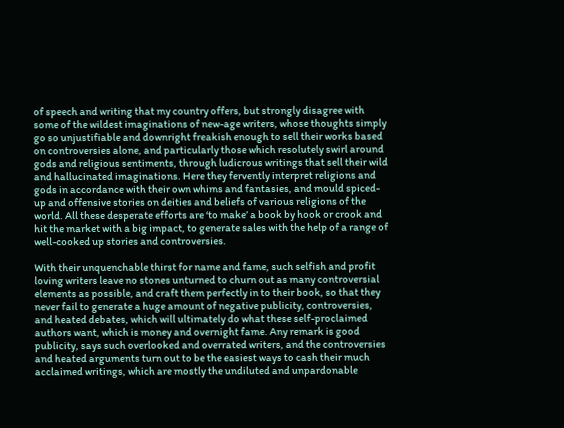of speech and writing that my country offers, but strongly disagree with some of the wildest imaginations of new-age writers, whose thoughts simply go so unjustifiable and downright freakish enough to sell their works based on controversies alone, and particularly those which resolutely swirl around gods and religious sentiments, through ludicrous writings that sell their wild and hallucinated imaginations. Here they fervently interpret religions and gods in accordance with their own whims and fantasies, and mould spiced-up and offensive stories on deities and beliefs of various religions of the world. All these desperate efforts are ‘to make’ a book by hook or crook and hit the market with a big impact, to generate sales with the help of a range of well-cooked up stories and controversies.

With their unquenchable thirst for name and fame, such selfish and profit loving writers leave no stones unturned to churn out as many controversial elements as possible, and craft them perfectly in to their book, so that they never fail to generate a huge amount of negative publicity, controversies, and heated debates, which will ultimately do what these self-proclaimed authors want, which is money and overnight fame. Any remark is good publicity, says such overlooked and overrated writers, and the controversies and heated arguments turn out to be the easiest ways to cash their much acclaimed writings, which are mostly the undiluted and unpardonable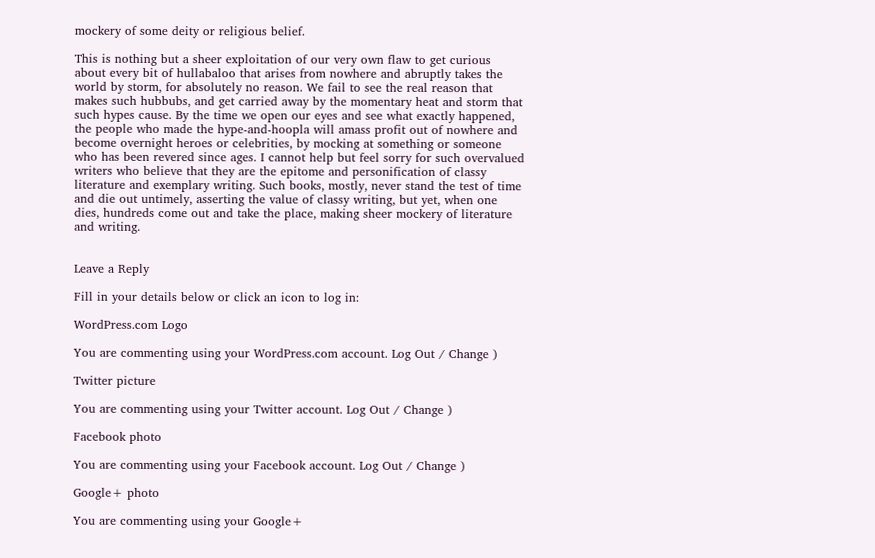mockery of some deity or religious belief.

This is nothing but a sheer exploitation of our very own flaw to get curious about every bit of hullabaloo that arises from nowhere and abruptly takes the world by storm, for absolutely no reason. We fail to see the real reason that makes such hubbubs, and get carried away by the momentary heat and storm that such hypes cause. By the time we open our eyes and see what exactly happened, the people who made the hype-and-hoopla will amass profit out of nowhere and become overnight heroes or celebrities, by mocking at something or someone who has been revered since ages. I cannot help but feel sorry for such overvalued writers who believe that they are the epitome and personification of classy literature and exemplary writing. Such books, mostly, never stand the test of time and die out untimely, asserting the value of classy writing, but yet, when one dies, hundreds come out and take the place, making sheer mockery of literature and writing.


Leave a Reply

Fill in your details below or click an icon to log in:

WordPress.com Logo

You are commenting using your WordPress.com account. Log Out / Change )

Twitter picture

You are commenting using your Twitter account. Log Out / Change )

Facebook photo

You are commenting using your Facebook account. Log Out / Change )

Google+ photo

You are commenting using your Google+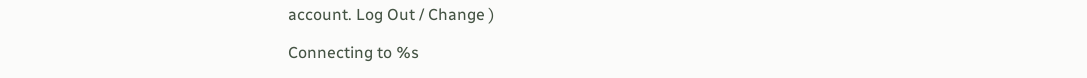account. Log Out / Change )

Connecting to %s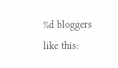%d bloggers like this: